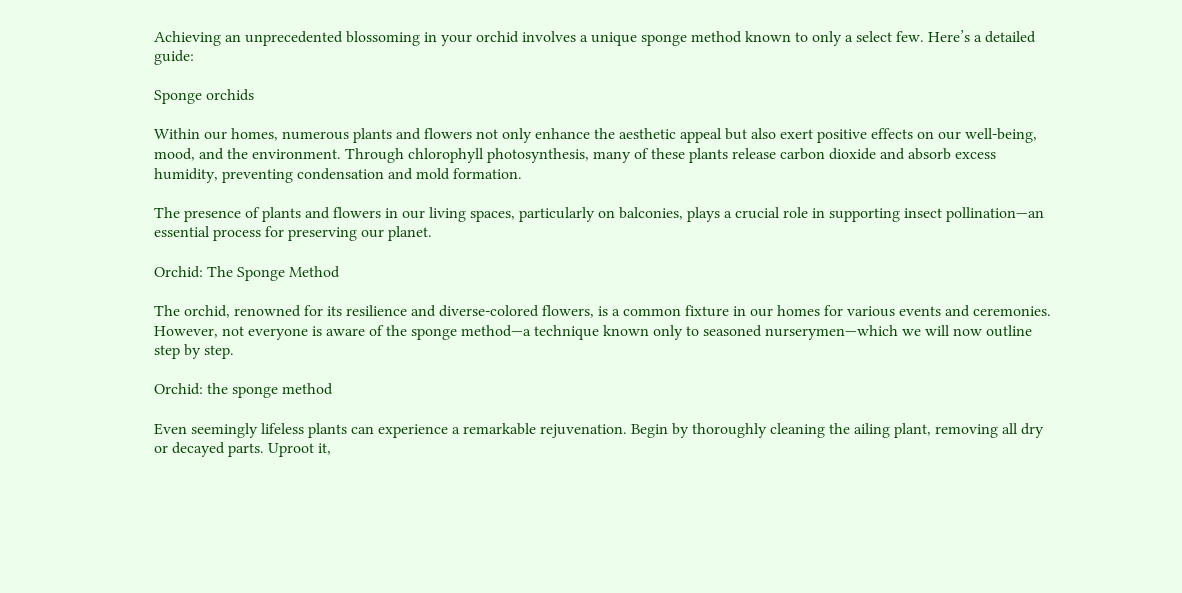Achieving an unprecedented blossoming in your orchid involves a unique sponge method known to only a select few. Here’s a detailed guide:

Sponge orchids

Within our homes, numerous plants and flowers not only enhance the aesthetic appeal but also exert positive effects on our well-being, mood, and the environment. Through chlorophyll photosynthesis, many of these plants release carbon dioxide and absorb excess humidity, preventing condensation and mold formation.

The presence of plants and flowers in our living spaces, particularly on balconies, plays a crucial role in supporting insect pollination—an essential process for preserving our planet.

Orchid: The Sponge Method

The orchid, renowned for its resilience and diverse-colored flowers, is a common fixture in our homes for various events and ceremonies. However, not everyone is aware of the sponge method—a technique known only to seasoned nurserymen—which we will now outline step by step.

Orchid: the sponge method

Even seemingly lifeless plants can experience a remarkable rejuvenation. Begin by thoroughly cleaning the ailing plant, removing all dry or decayed parts. Uproot it,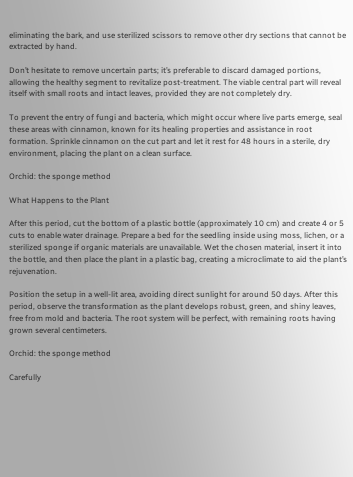eliminating the bark, and use sterilized scissors to remove other dry sections that cannot be extracted by hand.

Don’t hesitate to remove uncertain parts; it’s preferable to discard damaged portions, allowing the healthy segment to revitalize post-treatment. The viable central part will reveal itself with small roots and intact leaves, provided they are not completely dry.

To prevent the entry of fungi and bacteria, which might occur where live parts emerge, seal these areas with cinnamon, known for its healing properties and assistance in root formation. Sprinkle cinnamon on the cut part and let it rest for 48 hours in a sterile, dry environment, placing the plant on a clean surface.

Orchid: the sponge method

What Happens to the Plant

After this period, cut the bottom of a plastic bottle (approximately 10 cm) and create 4 or 5 cuts to enable water drainage. Prepare a bed for the seedling inside using moss, lichen, or a sterilized sponge if organic materials are unavailable. Wet the chosen material, insert it into the bottle, and then place the plant in a plastic bag, creating a microclimate to aid the plant’s rejuvenation.

Position the setup in a well-lit area, avoiding direct sunlight for around 50 days. After this period, observe the transformation as the plant develops robust, green, and shiny leaves, free from mold and bacteria. The root system will be perfect, with remaining roots having grown several centimeters.

Orchid: the sponge method

Carefully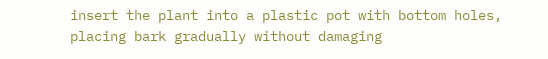insert the plant into a plastic pot with bottom holes, placing bark gradually without damaging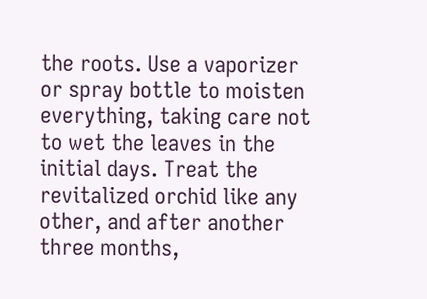the roots. Use a vaporizer or spray bottle to moisten everything, taking care not to wet the leaves in the initial days. Treat the revitalized orchid like any other, and after another three months,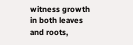witness growth in both leaves and roots,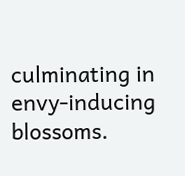culminating in envy-inducing blossoms.